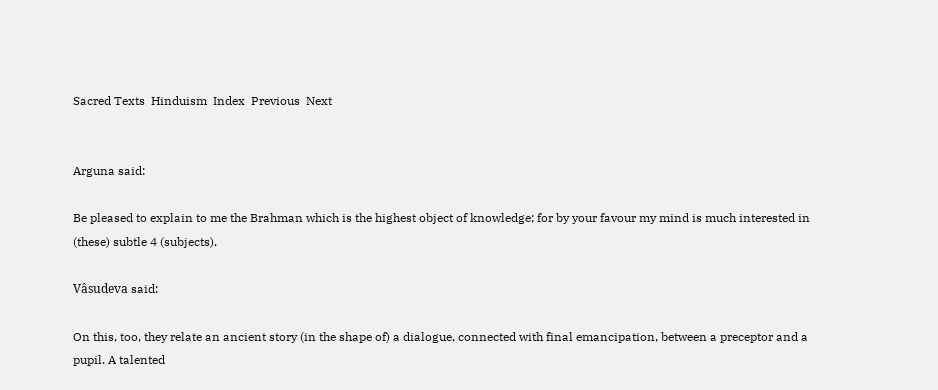Sacred Texts  Hinduism  Index  Previous  Next


Arguna said:

Be pleased to explain to me the Brahman which is the highest object of knowledge; for by your favour my mind is much interested in (these) subtle 4 (subjects).

Vâsudeva said:

On this, too, they relate an ancient story (in the shape of) a dialogue, connected with final emancipation, between a preceptor and a pupil. A talented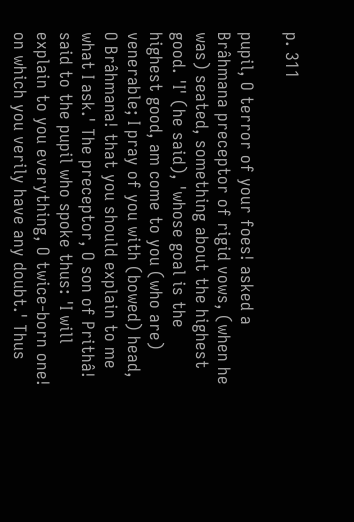p. 311

pupil, O terror of your foes! asked a Brâhmana preceptor of rigid vows, (when he was) seated, something about the highest good. 'I' (he said), 'whose goal is the highest good, am come to you (who are) venerable; I pray of you with (bowed) head, O Brâhmana! that you should explain to me what I ask.' The preceptor, O son of Prithâ! said to the pupil who spoke thus: 'I will explain to you everything, O twice-born one! on which you verily have any doubt.' Thus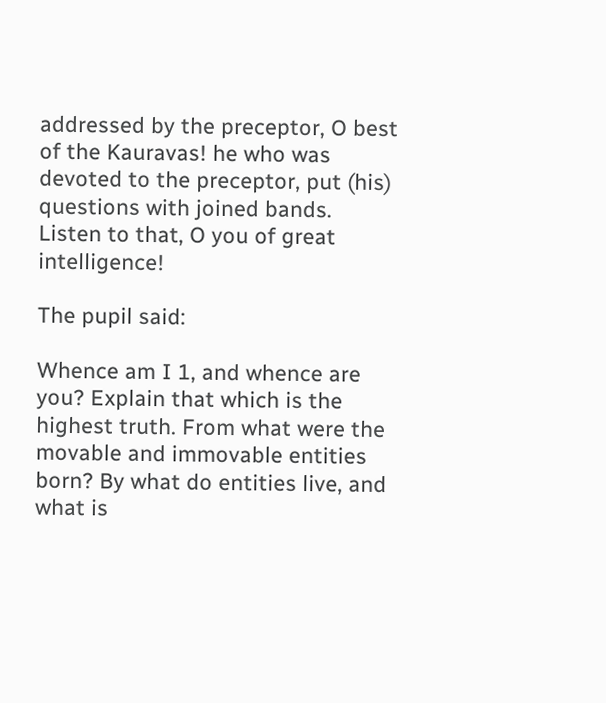addressed by the preceptor, O best of the Kauravas! he who was devoted to the preceptor, put (his) questions with joined bands. Listen to that, O you of great intelligence!

The pupil said:

Whence am I 1, and whence are you? Explain that which is the highest truth. From what were the movable and immovable entities born? By what do entities live, and what is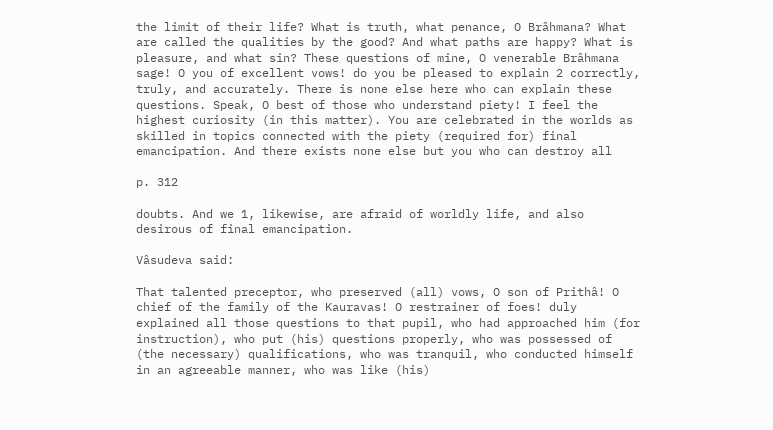the limit of their life? What is truth, what penance, O Brâhmana? What are called the qualities by the good? And what paths are happy? What is pleasure, and what sin? These questions of mine, O venerable Brâhmana sage! O you of excellent vows! do you be pleased to explain 2 correctly, truly, and accurately. There is none else here who can explain these questions. Speak, O best of those who understand piety! I feel the highest curiosity (in this matter). You are celebrated in the worlds as skilled in topics connected with the piety (required for) final emancipation. And there exists none else but you who can destroy all

p. 312

doubts. And we 1, likewise, are afraid of worldly life, and also desirous of final emancipation.

Vâsudeva said:

That talented preceptor, who preserved (all) vows, O son of Prithâ! O chief of the family of the Kauravas! O restrainer of foes! duly explained all those questions to that pupil, who had approached him (for instruction), who put (his) questions properly, who was possessed of (the necessary) qualifications, who was tranquil, who conducted himself in an agreeable manner, who was like (his)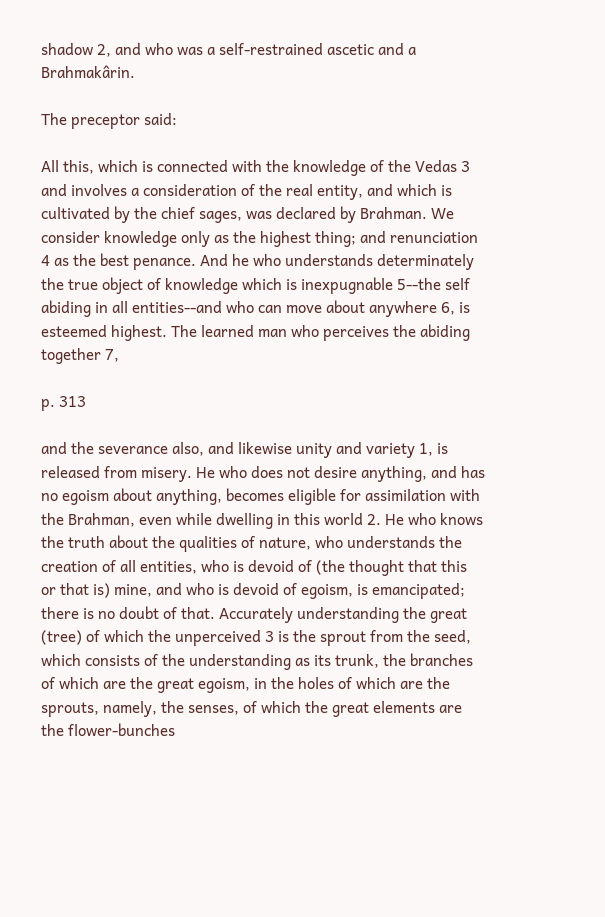shadow 2, and who was a self-restrained ascetic and a Brahmakârin.

The preceptor said:

All this, which is connected with the knowledge of the Vedas 3 and involves a consideration of the real entity, and which is cultivated by the chief sages, was declared by Brahman. We consider knowledge only as the highest thing; and renunciation 4 as the best penance. And he who understands determinately the true object of knowledge which is inexpugnable 5--the self abiding in all entities--and who can move about anywhere 6, is esteemed highest. The learned man who perceives the abiding together 7,

p. 313

and the severance also, and likewise unity and variety 1, is released from misery. He who does not desire anything, and has no egoism about anything, becomes eligible for assimilation with the Brahman, even while dwelling in this world 2. He who knows the truth about the qualities of nature, who understands the creation of all entities, who is devoid of (the thought that this or that is) mine, and who is devoid of egoism, is emancipated; there is no doubt of that. Accurately understanding the great (tree) of which the unperceived 3 is the sprout from the seed, which consists of the understanding as its trunk, the branches of which are the great egoism, in the holes of which are the sprouts, namely, the senses, of which the great elements are the flower-bunches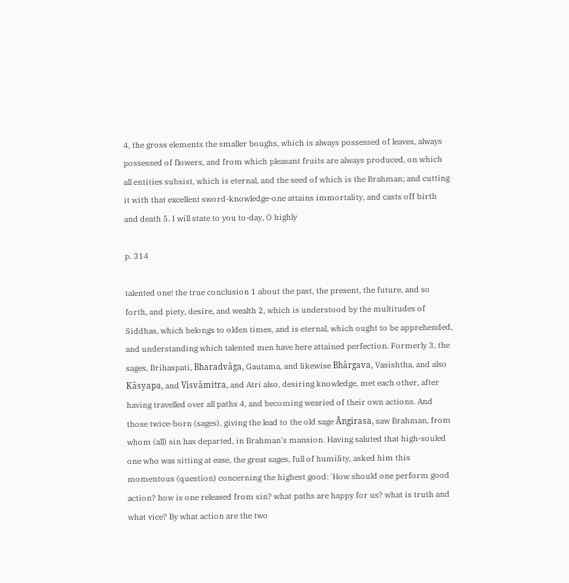4, the gross elements the smaller boughs, which is always possessed of leaves, always possessed of flowers, and from which pleasant fruits are always produced, on which all entities subsist, which is eternal, and the seed of which is the Brahman; and cutting it with that excellent sword-knowledge-one attains immortality, and casts off birth and death 5. I will state to you to-day, O highly

p. 314

talented one! the true conclusion 1 about the past, the present, the future, and so forth, and piety, desire, and wealth 2, which is understood by the multitudes of Siddhas, which belongs to olden times, and is eternal, which ought to be apprehended, and understanding which talented men have here attained perfection. Formerly 3, the sages, Brihaspati, Bharadvâga, Gautama, and likewise Bhârgava, Vasishtha, and also Kâsyapa, and Visvâmitra, and Atri also, desiring knowledge, met each other, after having travelled over all paths 4, and becoming wearied of their own actions. And those twice-born (sages), giving the lead to the old sage Ângirasa, saw Brahman, from whom (all) sin has departed, in Brahman's mansion. Having saluted that high-souled one who was sitting at ease, the great sages, full of humility, asked him this momentous (question) concerning the highest good: 'How should one perform good action? how is one released from sin? what paths are happy for us? what is truth and what vice? By what action are the two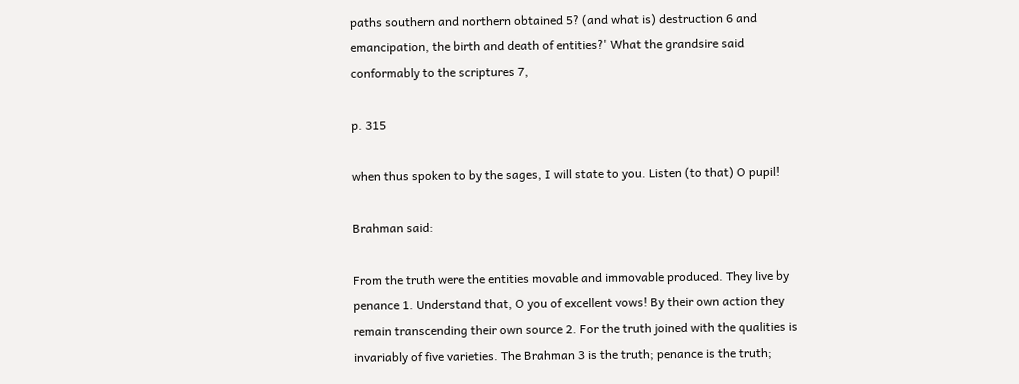paths southern and northern obtained 5? (and what is) destruction 6 and emancipation, the birth and death of entities?' What the grandsire said conformably to the scriptures 7,

p. 315

when thus spoken to by the sages, I will state to you. Listen (to that) O pupil!

Brahman said:

From the truth were the entities movable and immovable produced. They live by penance 1. Understand that, O you of excellent vows! By their own action they remain transcending their own source 2. For the truth joined with the qualities is invariably of five varieties. The Brahman 3 is the truth; penance is the truth;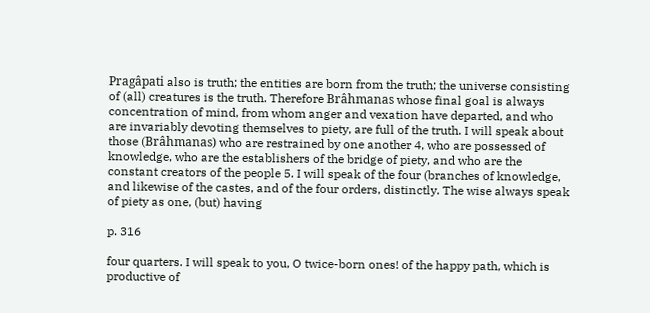Pragâpati also is truth; the entities are born from the truth; the universe consisting of (all) creatures is the truth. Therefore Brâhmanas whose final goal is always concentration of mind, from whom anger and vexation have departed, and who are invariably devoting themselves to piety, are full of the truth. I will speak about those (Brâhmanas) who are restrained by one another 4, who are possessed of knowledge, who are the establishers of the bridge of piety, and who are the constant creators of the people 5. I will speak of the four (branches of knowledge, and likewise of the castes, and of the four orders, distinctly. The wise always speak of piety as one, (but) having

p. 316

four quarters. I will speak to you, O twice-born ones! of the happy path, which is productive of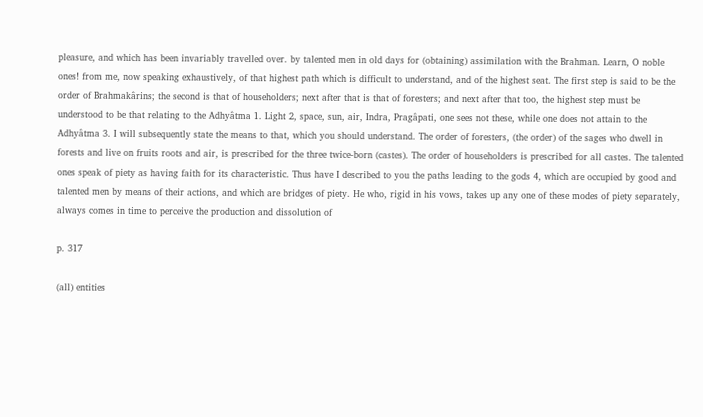pleasure, and which has been invariably travelled over. by talented men in old days for (obtaining) assimilation with the Brahman. Learn, O noble ones! from me, now speaking exhaustively, of that highest path which is difficult to understand, and of the highest seat. The first step is said to be the order of Brahmakârins; the second is that of householders; next after that is that of foresters; and next after that too, the highest step must be understood to be that relating to the Adhyâtma 1. Light 2, space, sun, air, Indra, Pragâpati, one sees not these, while one does not attain to the Adhyâtma 3. I will subsequently state the means to that, which you should understand. The order of foresters, (the order) of the sages who dwell in forests and live on fruits roots and air, is prescribed for the three twice-born (castes). The order of householders is prescribed for all castes. The talented ones speak of piety as having faith for its characteristic. Thus have I described to you the paths leading to the gods 4, which are occupied by good and talented men by means of their actions, and which are bridges of piety. He who, rigid in his vows, takes up any one of these modes of piety separately, always comes in time to perceive the production and dissolution of

p. 317

(all) entities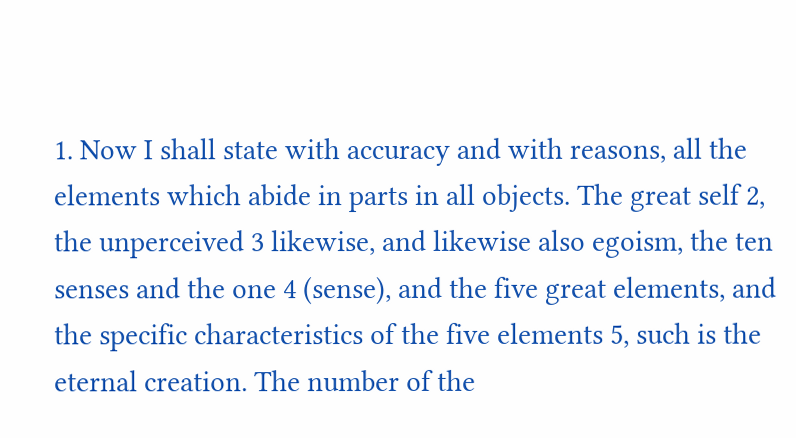1. Now I shall state with accuracy and with reasons, all the elements which abide in parts in all objects. The great self 2, the unperceived 3 likewise, and likewise also egoism, the ten senses and the one 4 (sense), and the five great elements, and the specific characteristics of the five elements 5, such is the eternal creation. The number of the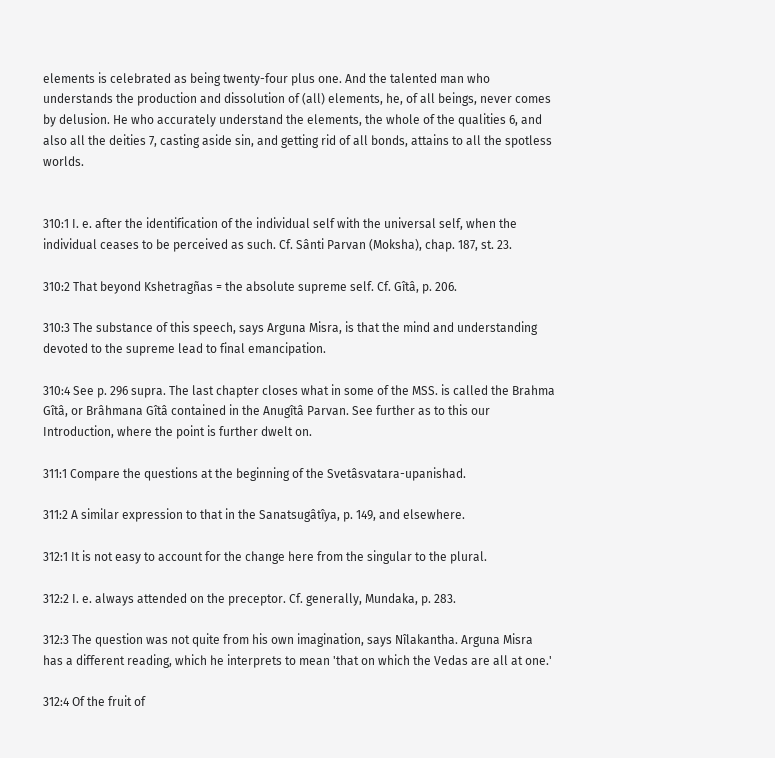elements is celebrated as being twenty-four plus one. And the talented man who understands the production and dissolution of (all) elements, he, of all beings, never comes by delusion. He who accurately understand the elements, the whole of the qualities 6, and also all the deities 7, casting aside sin, and getting rid of all bonds, attains to all the spotless worlds.


310:1 I. e. after the identification of the individual self with the universal self, when the individual ceases to be perceived as such. Cf. Sânti Parvan (Moksha), chap. 187, st. 23.

310:2 That beyond Kshetragñas = the absolute supreme self. Cf. Gîtâ, p. 206.

310:3 The substance of this speech, says Arguna Misra, is that the mind and understanding devoted to the supreme lead to final emancipation.

310:4 See p. 296 supra. The last chapter closes what in some of the MSS. is called the Brahma Gîtâ, or Brâhmana Gîtâ contained in the Anugîtâ Parvan. See further as to this our Introduction, where the point is further dwelt on.

311:1 Compare the questions at the beginning of the Svetâsvatara-upanishad.

311:2 A similar expression to that in the Sanatsugâtîya, p. 149, and elsewhere.

312:1 It is not easy to account for the change here from the singular to the plural.

312:2 I. e. always attended on the preceptor. Cf. generally, Mundaka, p. 283.

312:3 The question was not quite from his own imagination, says Nîlakantha. Arguna Misra has a different reading, which he interprets to mean 'that on which the Vedas are all at one.'

312:4 Of the fruit of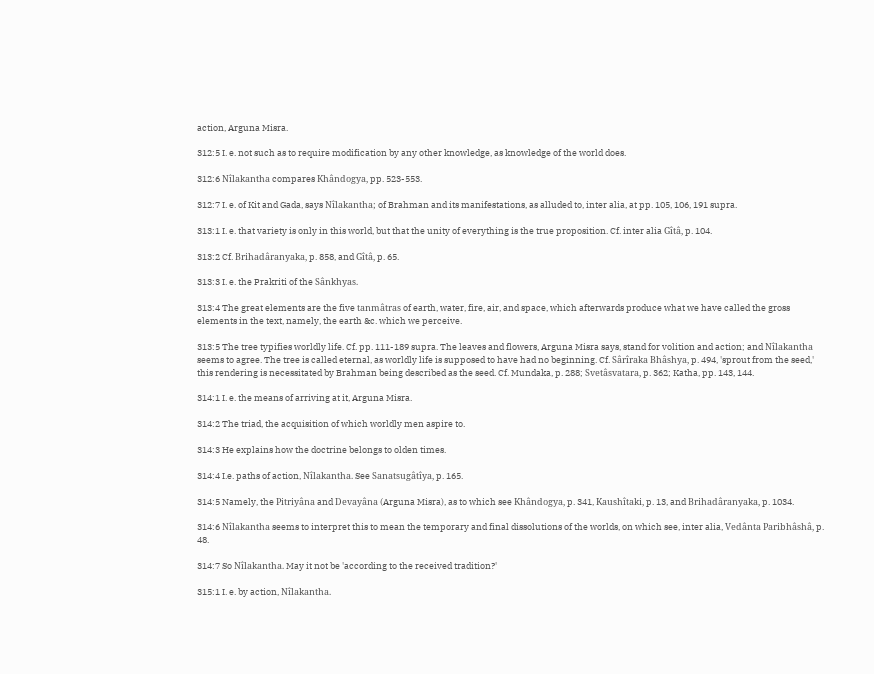action, Arguna Misra.

312:5 I. e. not such as to require modification by any other knowledge, as knowledge of the world does.

312:6 Nîlakantha compares Khândogya, pp. 523-553.

312:7 I. e. of Kit and Gada, says Nîlakantha; of Brahman and its manifestations, as alluded to, inter alia, at pp. 105, 106, 191 supra.

313:1 I. e. that variety is only in this world, but that the unity of everything is the true proposition. Cf. inter alia Gîtâ, p. 104.

313:2 Cf. Brihadâranyaka, p. 858, and Gîtâ, p. 65.

313:3 I. e. the Prakriti of the Sânkhyas.

313:4 The great elements are the five tanmâtras of earth, water, fire, air, and space, which afterwards produce what we have called the gross elements in the text, namely, the earth &c. which we perceive.

313:5 The tree typifies worldly life. Cf. pp. 111-189 supra. The leaves and flowers, Arguna Misra says, stand for volition and action; and Nîlakantha seems to agree. The tree is called eternal, as worldly life is supposed to have had no beginning. Cf. Sârîraka Bhâshya, p. 494, 'sprout from the seed,' this rendering is necessitated by Brahman being described as the seed. Cf. Mundaka, p. 288; Svetâsvatara, p. 362; Katha, pp. 143, 144.

314:1 I. e. the means of arriving at it, Arguna Misra.

314:2 The triad, the acquisition of which worldly men aspire to.

314:3 He explains how the doctrine belongs to olden times.

314:4 I.e. paths of action, Nîlakantha. See Sanatsugâtîya, p. 165.

314:5 Namely, the Pitriyâna and Devayâna (Arguna Misra), as to which see Khândogya, p. 341, Kaushîtaki, p. 13, and Brihadâranyaka, p. 1034.

314:6 Nîlakantha seems to interpret this to mean the temporary and final dissolutions of the worlds, on which see, inter alia, Vedânta Paribhâshâ, p. 48.

314:7 So Nîlakantha. May it not be 'according to the received tradition?'

315:1 I. e. by action, Nîlakantha.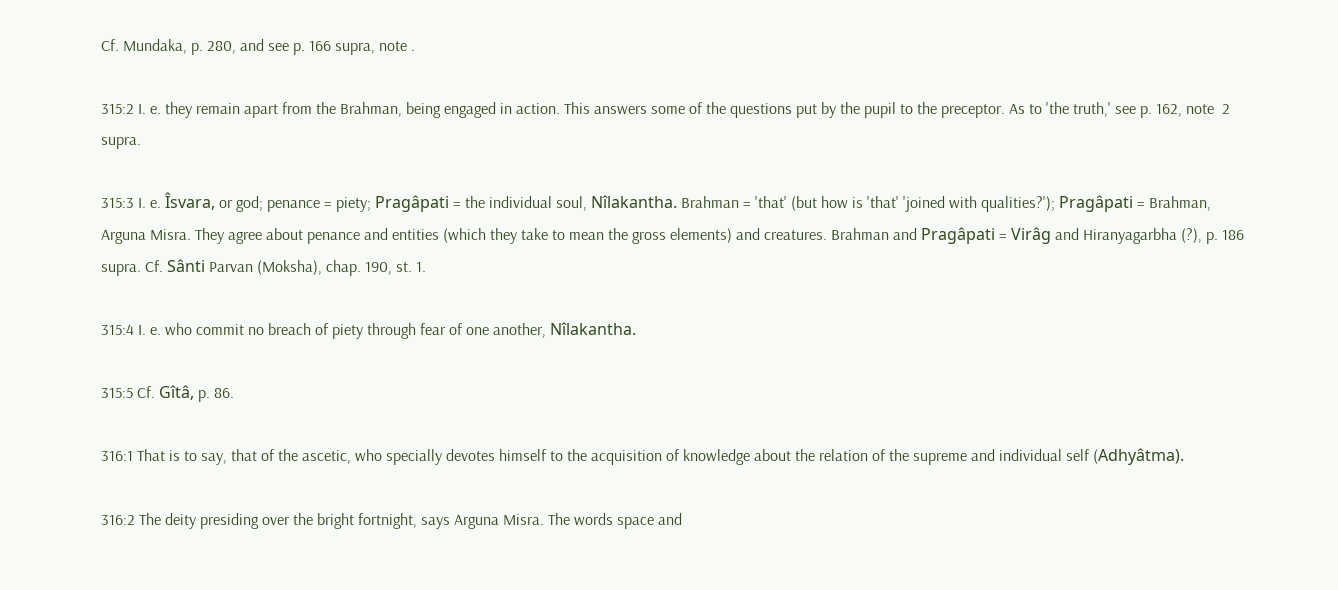Cf. Mundaka, p. 280, and see p. 166 supra, note .

315:2 I. e. they remain apart from the Brahman, being engaged in action. This answers some of the questions put by the pupil to the preceptor. As to 'the truth,' see p. 162, note  2 supra.

315:3 I. e. Îsvara, or god; penance = piety; Pragâpati = the individual soul, Nîlakantha. Brahman = 'that' (but how is 'that' 'joined with qualities?'); Pragâpati = Brahman, Arguna Misra. They agree about penance and entities (which they take to mean the gross elements) and creatures. Brahman and Pragâpati = Virâg and Hiranyagarbha (?), p. 186 supra. Cf. Sânti Parvan (Moksha), chap. 190, st. 1.

315:4 I. e. who commit no breach of piety through fear of one another, Nîlakantha.

315:5 Cf. Gîtâ, p. 86.

316:1 That is to say, that of the ascetic, who specially devotes himself to the acquisition of knowledge about the relation of the supreme and individual self (Adhyâtma).

316:2 The deity presiding over the bright fortnight, says Arguna Misra. The words space and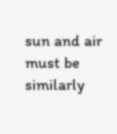sun and air must be similarly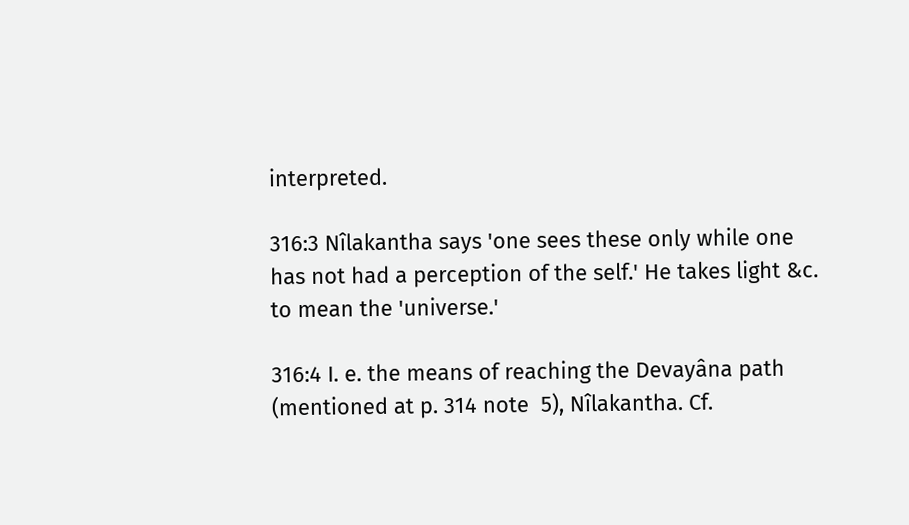interpreted.

316:3 Nîlakantha says 'one sees these only while one has not had a perception of the self.' He takes light &c. to mean the 'universe.'

316:4 I. e. the means of reaching the Devayâna path (mentioned at p. 314 note  5), Nîlakantha. Cf.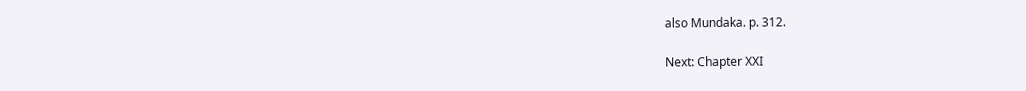also Mundaka. p. 312.

Next: Chapter XXI